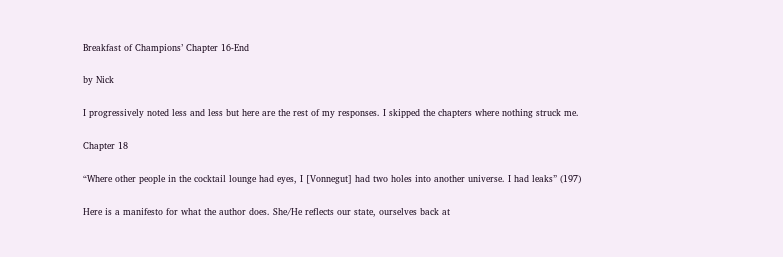Breakfast of Champions’ Chapter 16-End

by Nick

I progressively noted less and less but here are the rest of my responses. I skipped the chapters where nothing struck me.

Chapter 18

“Where other people in the cocktail lounge had eyes, I [Vonnegut] had two holes into another universe. I had leaks” (197)

Here is a manifesto for what the author does. She/He reflects our state, ourselves back at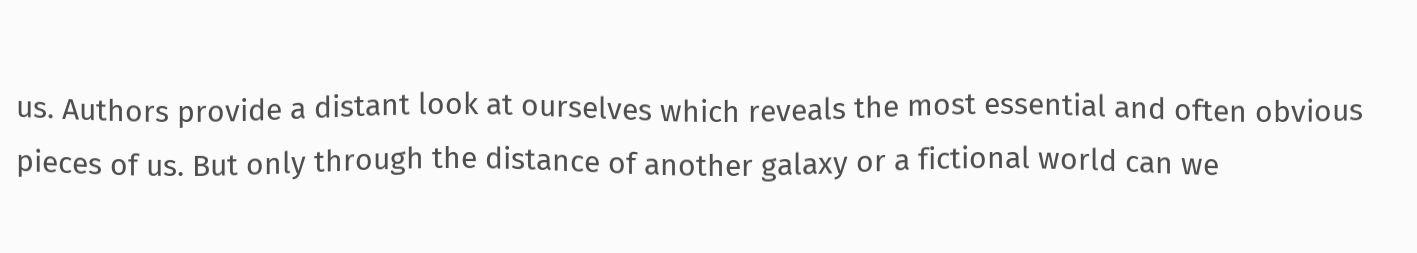us. Authors provide a distant look at ourselves which reveals the most essential and often obvious pieces of us. But only through the distance of another galaxy or a fictional world can we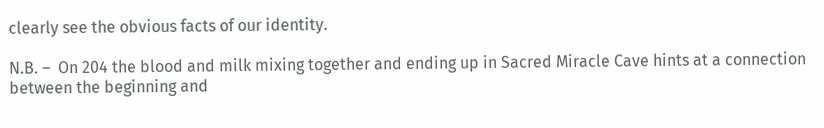clearly see the obvious facts of our identity.

N.B. –  On 204 the blood and milk mixing together and ending up in Sacred Miracle Cave hints at a connection between the beginning and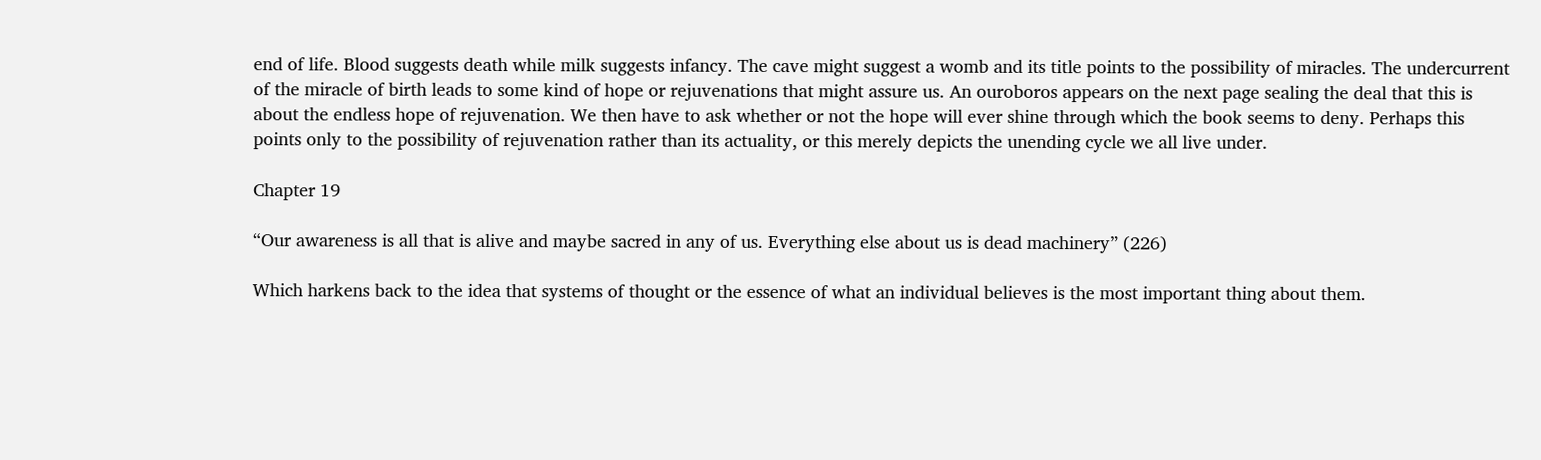end of life. Blood suggests death while milk suggests infancy. The cave might suggest a womb and its title points to the possibility of miracles. The undercurrent of the miracle of birth leads to some kind of hope or rejuvenations that might assure us. An ouroboros appears on the next page sealing the deal that this is about the endless hope of rejuvenation. We then have to ask whether or not the hope will ever shine through which the book seems to deny. Perhaps this points only to the possibility of rejuvenation rather than its actuality, or this merely depicts the unending cycle we all live under.

Chapter 19

“Our awareness is all that is alive and maybe sacred in any of us. Everything else about us is dead machinery” (226)

Which harkens back to the idea that systems of thought or the essence of what an individual believes is the most important thing about them.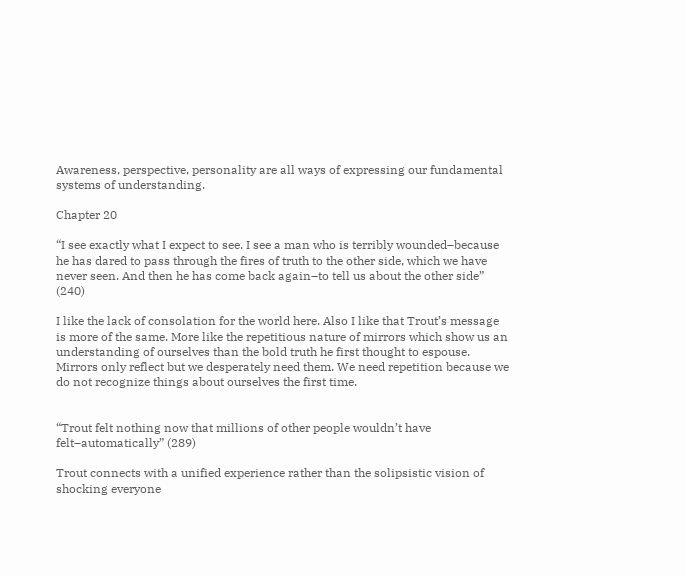Awareness, perspective, personality are all ways of expressing our fundamental systems of understanding.

Chapter 20

“I see exactly what I expect to see. I see a man who is terribly wounded–because he has dared to pass through the fires of truth to the other side, which we have never seen. And then he has come back again–to tell us about the other side” (240)

I like the lack of consolation for the world here. Also I like that Trout’s message is more of the same. More like the repetitious nature of mirrors which show us an understanding of ourselves than the bold truth he first thought to espouse. Mirrors only reflect but we desperately need them. We need repetition because we do not recognize things about ourselves the first time.


“Trout felt nothing now that millions of other people wouldn’t have felt–automatically” (289)

Trout connects with a unified experience rather than the solipsistic vision of shocking everyone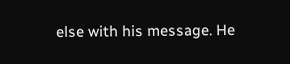else with his message. He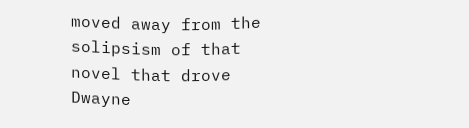moved away from the solipsism of that novel that drove Dwayne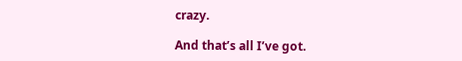crazy.

And that’s all I’ve got.